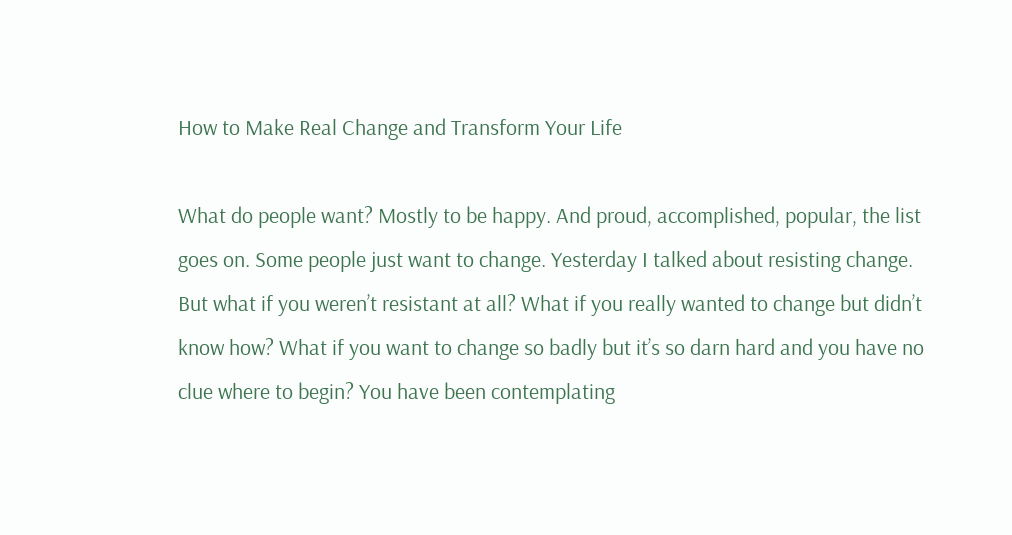How to Make Real Change and Transform Your Life

What do people want? Mostly to be happy. And proud, accomplished, popular, the list goes on. Some people just want to change. Yesterday I talked about resisting change. But what if you weren’t resistant at all? What if you really wanted to change but didn’t know how? What if you want to change so badly but it’s so darn hard and you have no clue where to begin? You have been contemplating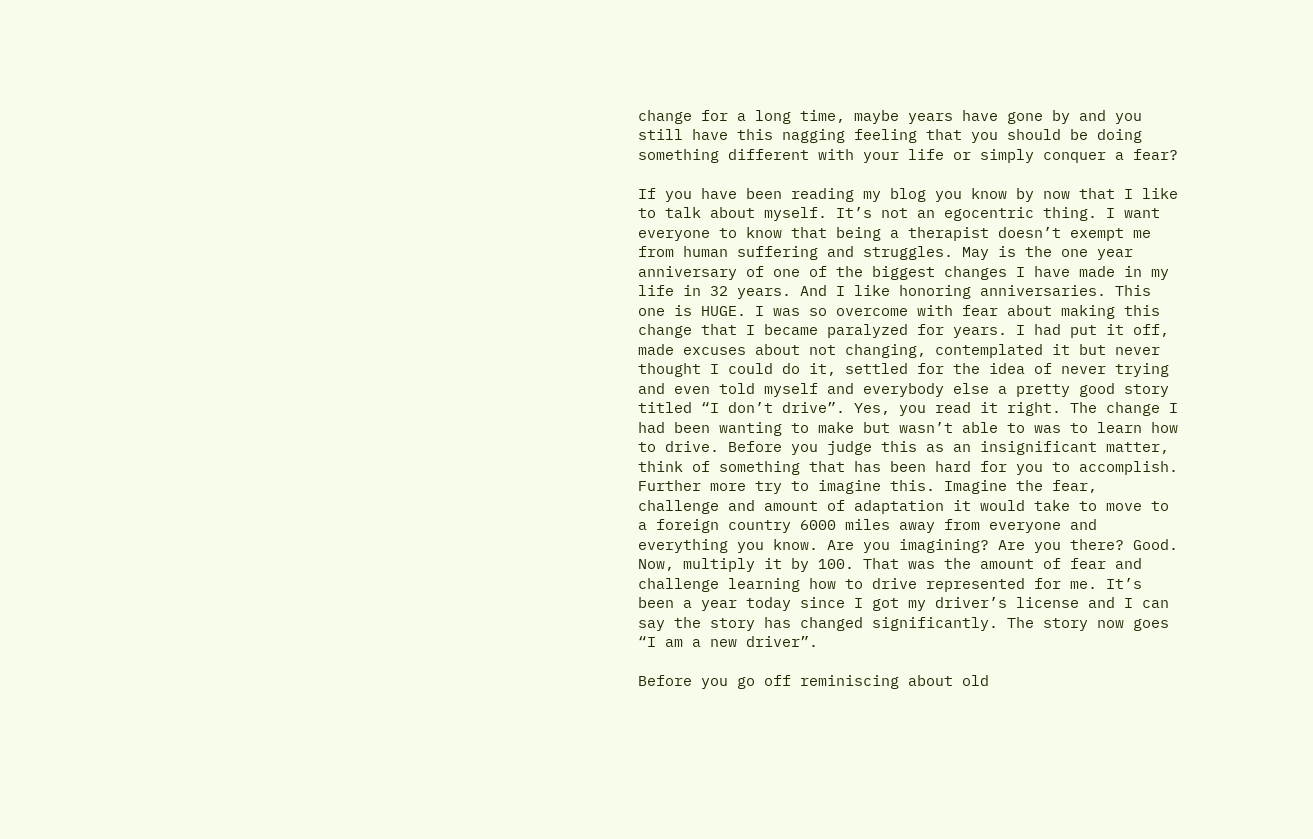change for a long time, maybe years have gone by and you still have this nagging feeling that you should be doing something different with your life or simply conquer a fear?

If you have been reading my blog you know by now that I like to talk about myself. It’s not an egocentric thing. I want everyone to know that being a therapist doesn’t exempt me from human suffering and struggles. May is the one year anniversary of one of the biggest changes I have made in my life in 32 years. And I like honoring anniversaries. This one is HUGE. I was so overcome with fear about making this change that I became paralyzed for years. I had put it off, made excuses about not changing, contemplated it but never thought I could do it, settled for the idea of never trying and even told myself and everybody else a pretty good story titled “I don’t drive”. Yes, you read it right. The change I had been wanting to make but wasn’t able to was to learn how to drive. Before you judge this as an insignificant matter, think of something that has been hard for you to accomplish. Further more try to imagine this. Imagine the fear, challenge and amount of adaptation it would take to move to a foreign country 6000 miles away from everyone and everything you know. Are you imagining? Are you there? Good. Now, multiply it by 100. That was the amount of fear and challenge learning how to drive represented for me. It’s been a year today since I got my driver’s license and I can say the story has changed significantly. The story now goes “I am a new driver”.

Before you go off reminiscing about old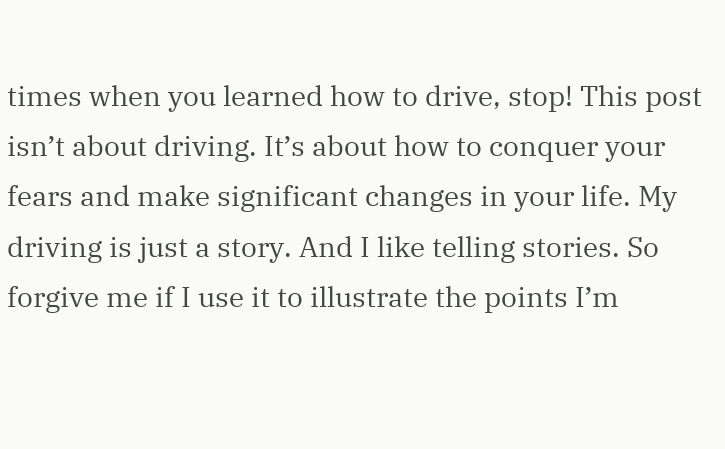times when you learned how to drive, stop! This post isn’t about driving. It’s about how to conquer your fears and make significant changes in your life. My driving is just a story. And I like telling stories. So forgive me if I use it to illustrate the points I’m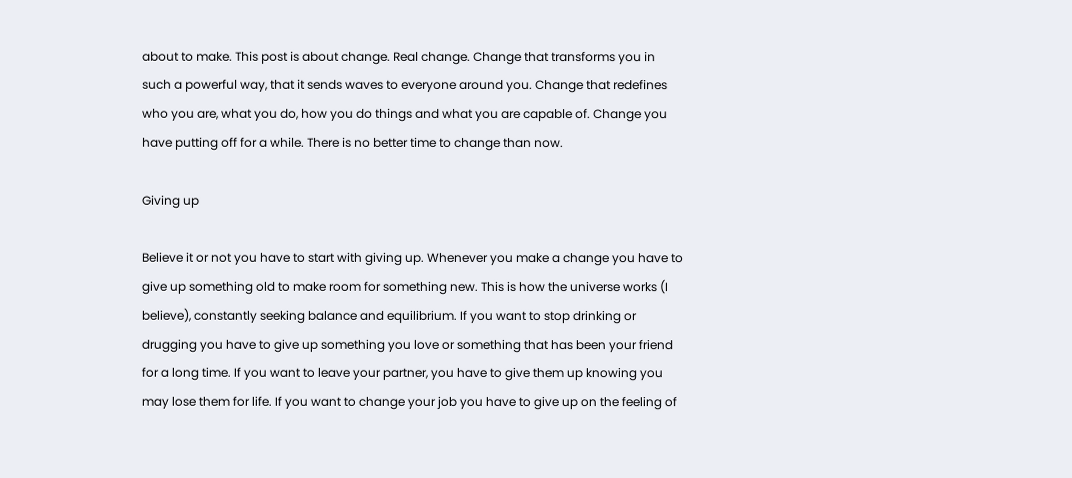about to make. This post is about change. Real change. Change that transforms you in such a powerful way, that it sends waves to everyone around you. Change that redefines who you are, what you do, how you do things and what you are capable of. Change you have putting off for a while. There is no better time to change than now.

Giving up

Believe it or not you have to start with giving up. Whenever you make a change you have to give up something old to make room for something new. This is how the universe works (I believe), constantly seeking balance and equilibrium. If you want to stop drinking or drugging you have to give up something you love or something that has been your friend for a long time. If you want to leave your partner, you have to give them up knowing you may lose them for life. If you want to change your job you have to give up on the feeling of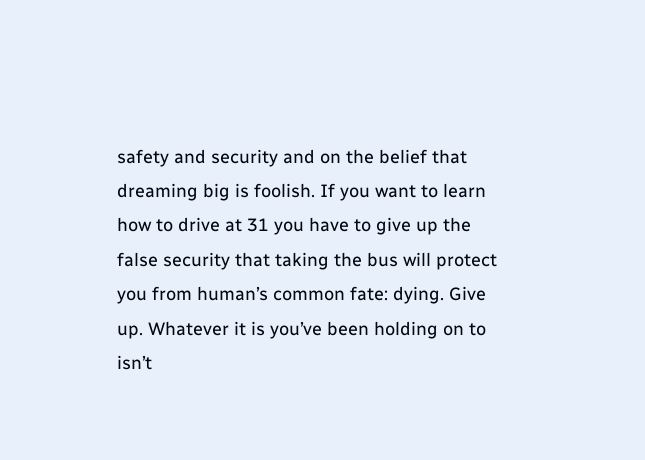safety and security and on the belief that dreaming big is foolish. If you want to learn how to drive at 31 you have to give up the false security that taking the bus will protect you from human’s common fate: dying. Give up. Whatever it is you’ve been holding on to isn’t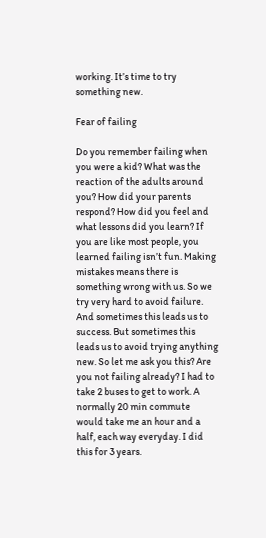working. It’s time to try something new.

Fear of failing

Do you remember failing when you were a kid? What was the reaction of the adults around you? How did your parents respond? How did you feel and what lessons did you learn? If you are like most people, you learned failing isn’t fun. Making mistakes means there is something wrong with us. So we try very hard to avoid failure. And sometimes this leads us to success. But sometimes this leads us to avoid trying anything new. So let me ask you this? Are you not failing already? I had to take 2 buses to get to work. A normally 20 min commute would take me an hour and a half, each way everyday. I did this for 3 years.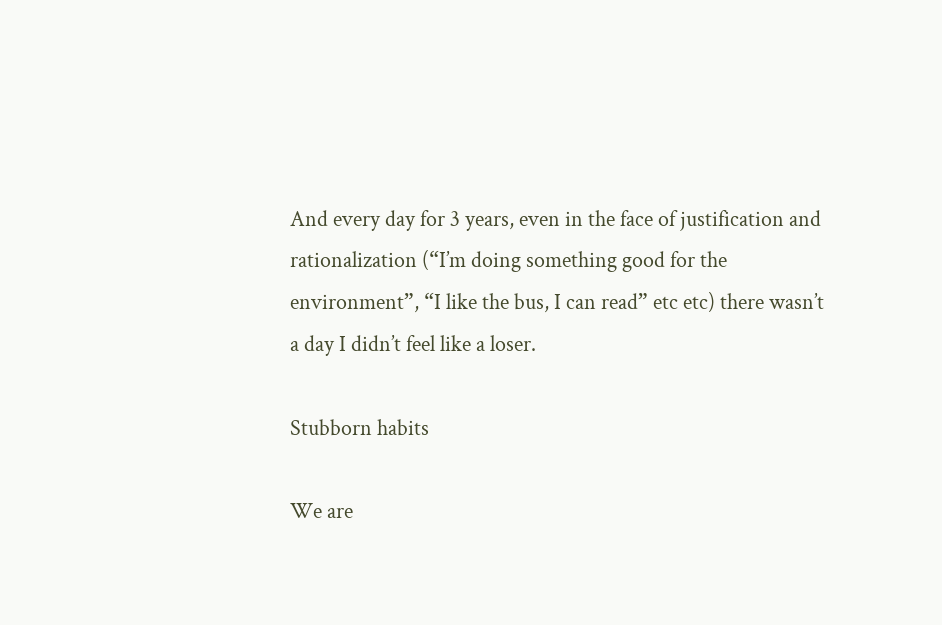And every day for 3 years, even in the face of justification and rationalization (“I’m doing something good for the environment”, “I like the bus, I can read” etc etc) there wasn’t a day I didn’t feel like a loser.

Stubborn habits

We are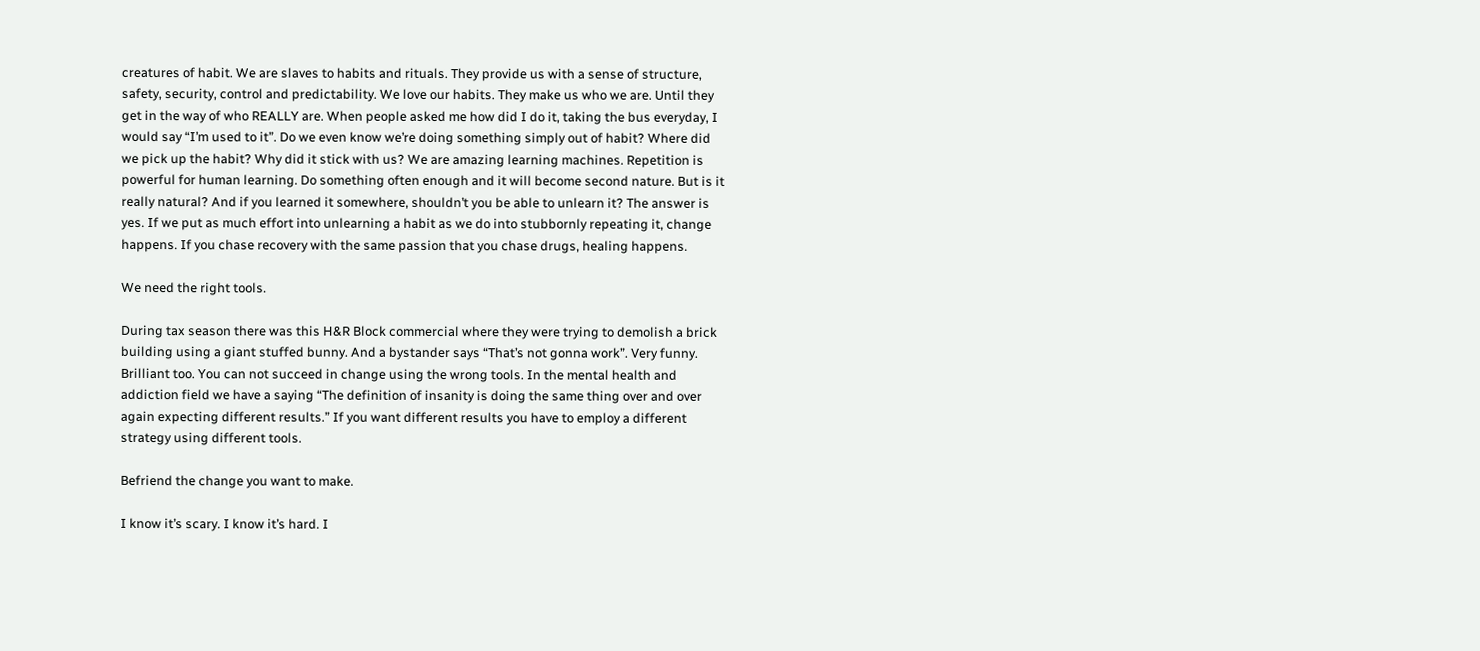creatures of habit. We are slaves to habits and rituals. They provide us with a sense of structure, safety, security, control and predictability. We love our habits. They make us who we are. Until they get in the way of who REALLY are. When people asked me how did I do it, taking the bus everyday, I would say “I’m used to it”. Do we even know we’re doing something simply out of habit? Where did we pick up the habit? Why did it stick with us? We are amazing learning machines. Repetition is powerful for human learning. Do something often enough and it will become second nature. But is it really natural? And if you learned it somewhere, shouldn’t you be able to unlearn it? The answer is yes. If we put as much effort into unlearning a habit as we do into stubbornly repeating it, change happens. If you chase recovery with the same passion that you chase drugs, healing happens.

We need the right tools.

During tax season there was this H&R Block commercial where they were trying to demolish a brick building using a giant stuffed bunny. And a bystander says “That’s not gonna work”. Very funny. Brilliant too. You can not succeed in change using the wrong tools. In the mental health and addiction field we have a saying “The definition of insanity is doing the same thing over and over again expecting different results.” If you want different results you have to employ a different strategy using different tools.

Befriend the change you want to make.

I know it’s scary. I know it’s hard. I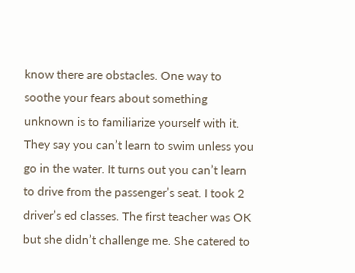know there are obstacles. One way to soothe your fears about something unknown is to familiarize yourself with it. They say you can’t learn to swim unless you go in the water. It turns out you can’t learn to drive from the passenger’s seat. I took 2 driver’s ed classes. The first teacher was OK but she didn’t challenge me. She catered to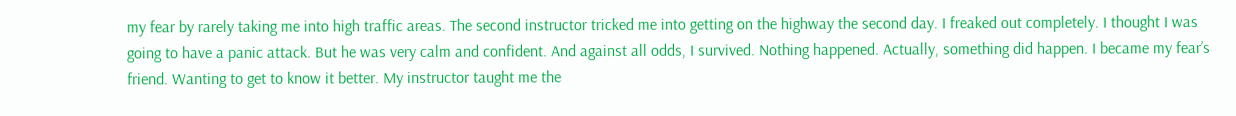my fear by rarely taking me into high traffic areas. The second instructor tricked me into getting on the highway the second day. I freaked out completely. I thought I was going to have a panic attack. But he was very calm and confident. And against all odds, I survived. Nothing happened. Actually, something did happen. I became my fear’s friend. Wanting to get to know it better. My instructor taught me the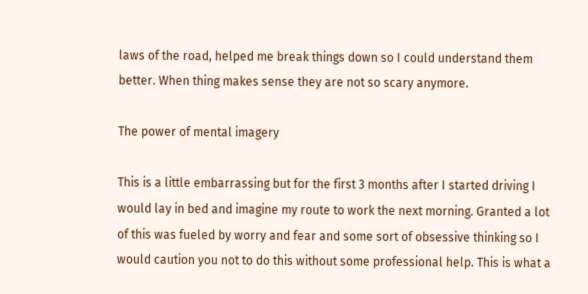laws of the road, helped me break things down so I could understand them better. When thing makes sense they are not so scary anymore.

The power of mental imagery

This is a little embarrassing but for the first 3 months after I started driving I would lay in bed and imagine my route to work the next morning. Granted a lot of this was fueled by worry and fear and some sort of obsessive thinking so I would caution you not to do this without some professional help. This is what a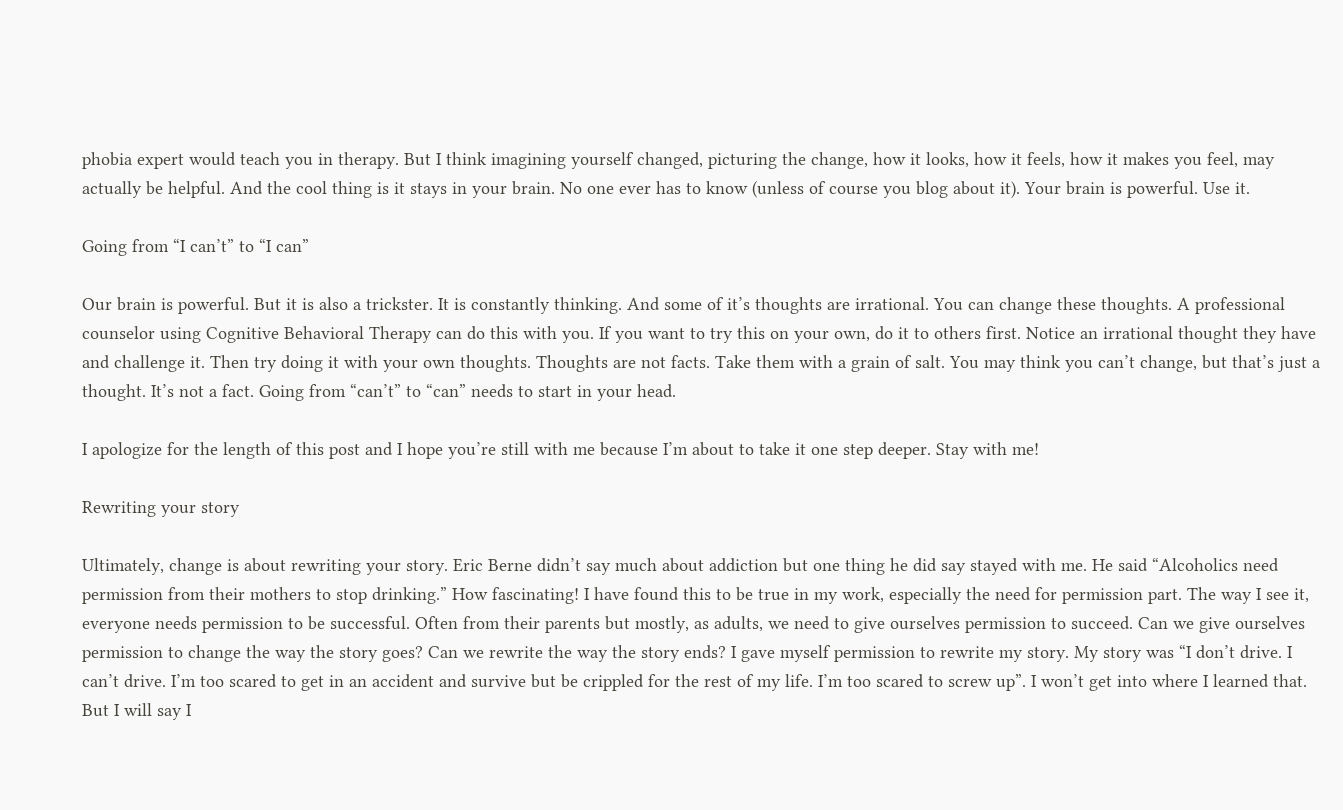phobia expert would teach you in therapy. But I think imagining yourself changed, picturing the change, how it looks, how it feels, how it makes you feel, may actually be helpful. And the cool thing is it stays in your brain. No one ever has to know (unless of course you blog about it). Your brain is powerful. Use it.

Going from “I can’t” to “I can”

Our brain is powerful. But it is also a trickster. It is constantly thinking. And some of it’s thoughts are irrational. You can change these thoughts. A professional counselor using Cognitive Behavioral Therapy can do this with you. If you want to try this on your own, do it to others first. Notice an irrational thought they have and challenge it. Then try doing it with your own thoughts. Thoughts are not facts. Take them with a grain of salt. You may think you can’t change, but that’s just a thought. It’s not a fact. Going from “can’t” to “can” needs to start in your head.

I apologize for the length of this post and I hope you’re still with me because I’m about to take it one step deeper. Stay with me!

Rewriting your story

Ultimately, change is about rewriting your story. Eric Berne didn’t say much about addiction but one thing he did say stayed with me. He said “Alcoholics need permission from their mothers to stop drinking.” How fascinating! I have found this to be true in my work, especially the need for permission part. The way I see it, everyone needs permission to be successful. Often from their parents but mostly, as adults, we need to give ourselves permission to succeed. Can we give ourselves permission to change the way the story goes? Can we rewrite the way the story ends? I gave myself permission to rewrite my story. My story was “I don’t drive. I can’t drive. I’m too scared to get in an accident and survive but be crippled for the rest of my life. I’m too scared to screw up”. I won’t get into where I learned that. But I will say I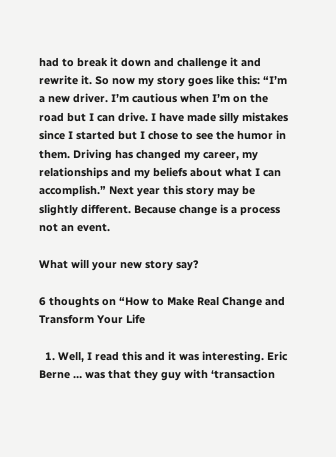had to break it down and challenge it and rewrite it. So now my story goes like this: “I’m a new driver. I’m cautious when I’m on the road but I can drive. I have made silly mistakes since I started but I chose to see the humor in them. Driving has changed my career, my relationships and my beliefs about what I can accomplish.” Next year this story may be slightly different. Because change is a process not an event.

What will your new story say?

6 thoughts on “How to Make Real Change and Transform Your Life

  1. Well, I read this and it was interesting. Eric Berne … was that they guy with ‘transaction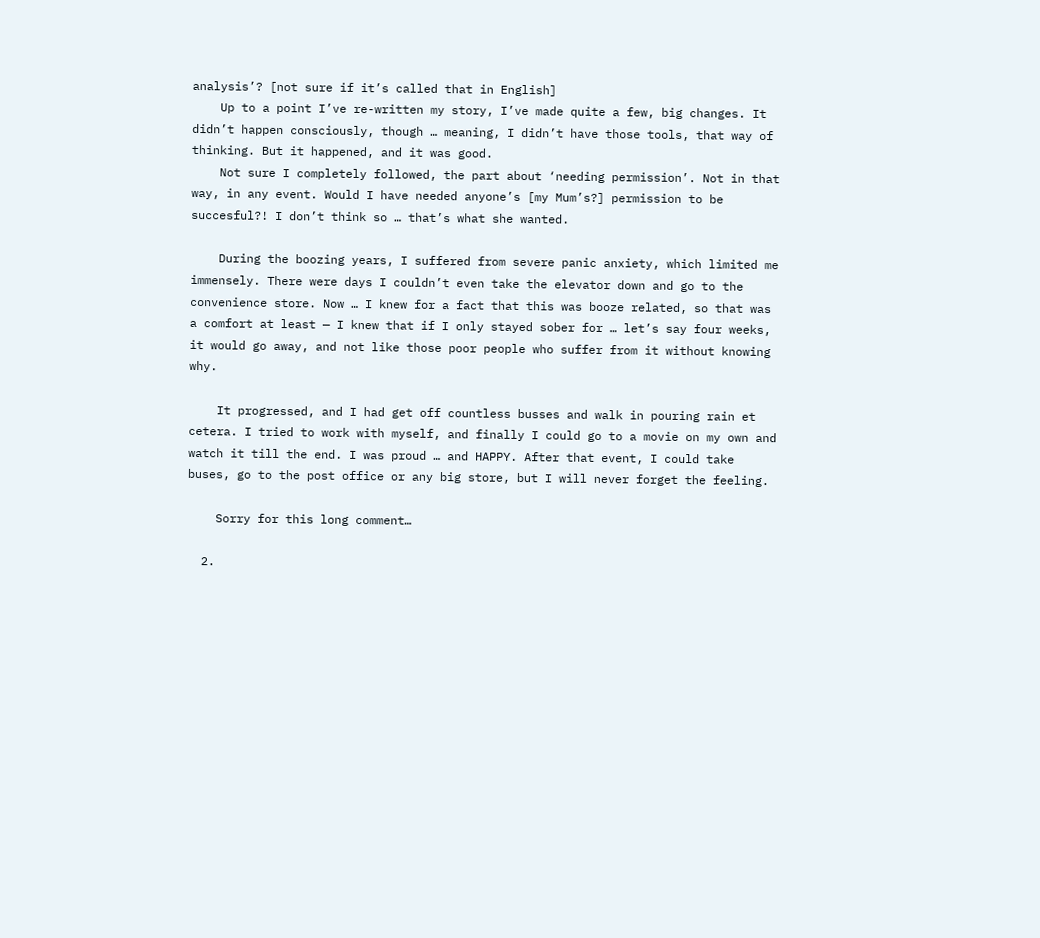analysis’? [not sure if it’s called that in English]
    Up to a point I’ve re-written my story, I’ve made quite a few, big changes. It didn’t happen consciously, though … meaning, I didn’t have those tools, that way of thinking. But it happened, and it was good.
    Not sure I completely followed, the part about ‘needing permission’. Not in that way, in any event. Would I have needed anyone’s [my Mum’s?] permission to be succesful?! I don’t think so … that’s what she wanted.

    During the boozing years, I suffered from severe panic anxiety, which limited me immensely. There were days I couldn’t even take the elevator down and go to the convenience store. Now … I knew for a fact that this was booze related, so that was a comfort at least — I knew that if I only stayed sober for … let’s say four weeks, it would go away, and not like those poor people who suffer from it without knowing why.

    It progressed, and I had get off countless busses and walk in pouring rain et cetera. I tried to work with myself, and finally I could go to a movie on my own and watch it till the end. I was proud … and HAPPY. After that event, I could take buses, go to the post office or any big store, but I will never forget the feeling.

    Sorry for this long comment…

  2.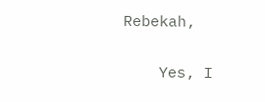Rebekah,

    Yes, I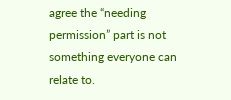agree the “needing permission” part is not something everyone can relate to.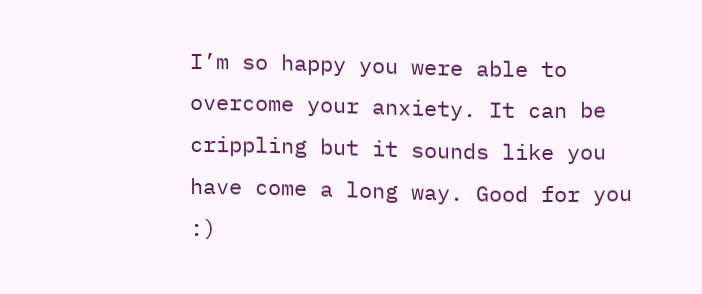I’m so happy you were able to overcome your anxiety. It can be crippling but it sounds like you have come a long way. Good for you :)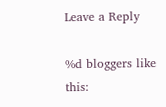Leave a Reply

%d bloggers like this: